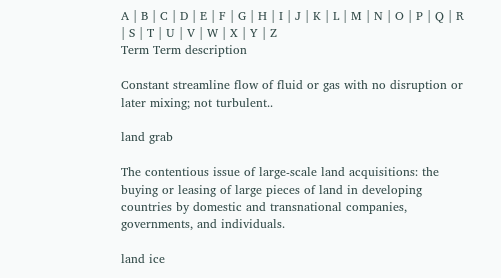A | B | C | D | E | F | G | H | I | J | K | L | M | N | O | P | Q | R | S | T | U | V | W | X | Y | Z
Term Term description

Constant streamline flow of fluid or gas with no disruption or later mixing; not turbulent..

land grab

The contentious issue of large-scale land acquisitions: the buying or leasing of large pieces of land in developing countries by domestic and transnational companies, governments, and individuals.

land ice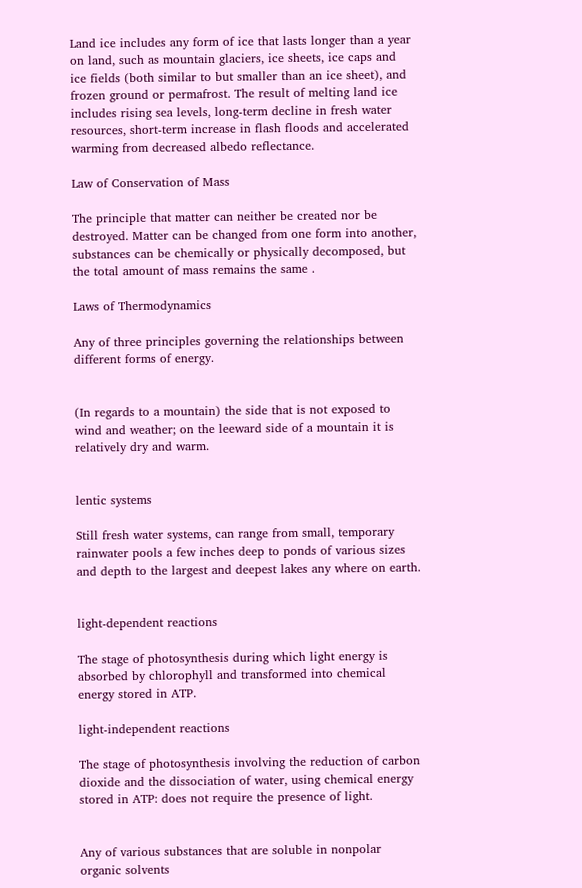Land ice includes any form of ice that lasts longer than a year on land, such as mountain glaciers, ice sheets, ice caps and ice fields (both similar to but smaller than an ice sheet), and frozen ground or permafrost. The result of melting land ice includes rising sea levels, long-term decline in fresh water resources, short-term increase in flash floods and accelerated warming from decreased albedo reflectance.

Law of Conservation of Mass

The principle that matter can neither be created nor be destroyed. Matter can be changed from one form into another, substances can be chemically or physically decomposed, but the total amount of mass remains the same .

Laws of Thermodynamics

Any of three principles governing the relationships between different forms of energy.


(In regards to a mountain) the side that is not exposed to wind and weather; on the leeward side of a mountain it is relatively dry and warm.


lentic systems

Still fresh water systems, can range from small, temporary rainwater pools a few inches deep to ponds of various sizes and depth to the largest and deepest lakes any where on earth.


light-dependent reactions

The stage of photosynthesis during which light energy is absorbed by chlorophyll and transformed into chemical energy stored in ATP.

light-independent reactions

The stage of photosynthesis involving the reduction of carbon dioxide and the dissociation of water, using chemical energy stored in ATP: does not require the presence of light.


Any of various substances that are soluble in nonpolar organic solvents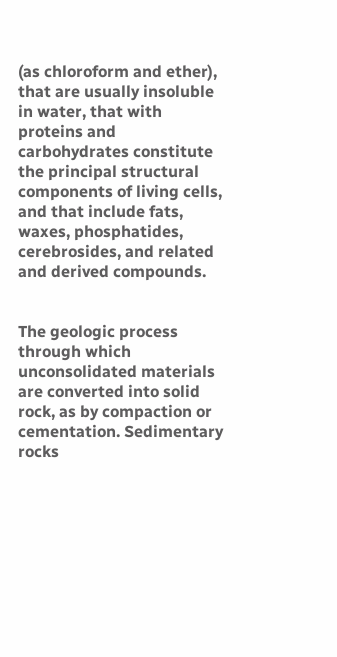(as chloroform and ether), that are usually insoluble in water, that with proteins and carbohydrates constitute the principal structural components of living cells, and that include fats, waxes, phosphatides, cerebrosides, and related and derived compounds.


The geologic process through which unconsolidated materials are converted into solid rock, as by compaction or cementation. Sedimentary rocks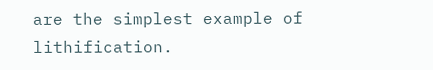are the simplest example of lithification.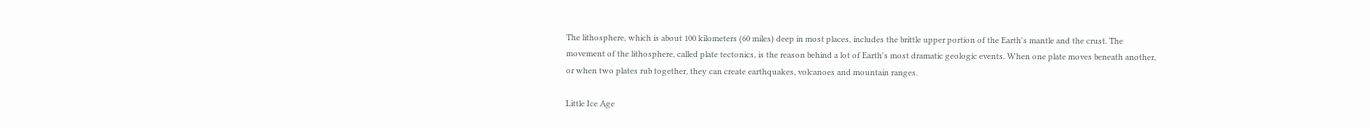The lithosphere, which is about 100 kilometers (60 miles) deep in most places, includes the brittle upper portion of the Earth's mantle and the crust. The movement of the lithosphere, called plate tectonics, is the reason behind a lot of Earth's most dramatic geologic events. When one plate moves beneath another, or when two plates rub together, they can create earthquakes, volcanoes and mountain ranges.

Little Ice Age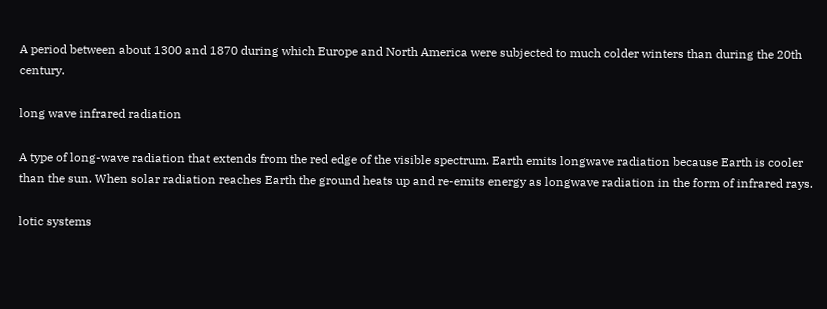A period between about 1300 and 1870 during which Europe and North America were subjected to much colder winters than during the 20th century.

long wave infrared radiation

A type of long-wave radiation that extends from the red edge of the visible spectrum. Earth emits longwave radiation because Earth is cooler than the sun. When solar radiation reaches Earth the ground heats up and re-emits energy as longwave radiation in the form of infrared rays.

lotic systems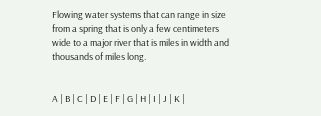Flowing water systems that can range in size from a spring that is only a few centimeters wide to a major river that is miles in width and thousands of miles long.


A | B | C | D | E | F | G | H | I | J | K |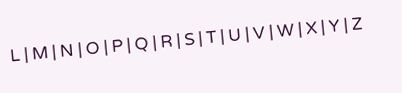L | M | N | O | P | Q | R | S | T | U | V | W | X | Y | Z